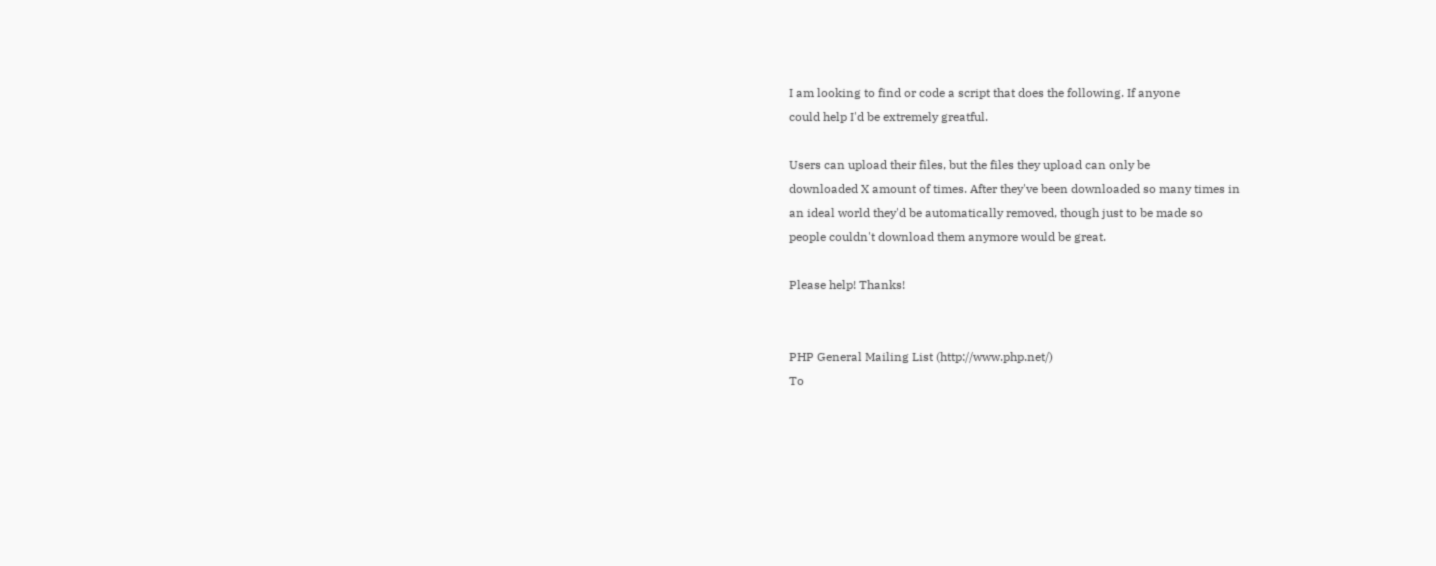I am looking to find or code a script that does the following. If anyone
could help I'd be extremely greatful.

Users can upload their files, but the files they upload can only be
downloaded X amount of times. After they've been downloaded so many times in
an ideal world they'd be automatically removed, though just to be made so
people couldn't download them anymore would be great.

Please help! Thanks!


PHP General Mailing List (http://www.php.net/)
To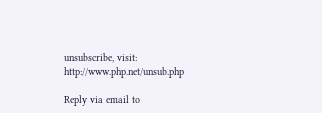unsubscribe, visit: http://www.php.net/unsub.php

Reply via email to